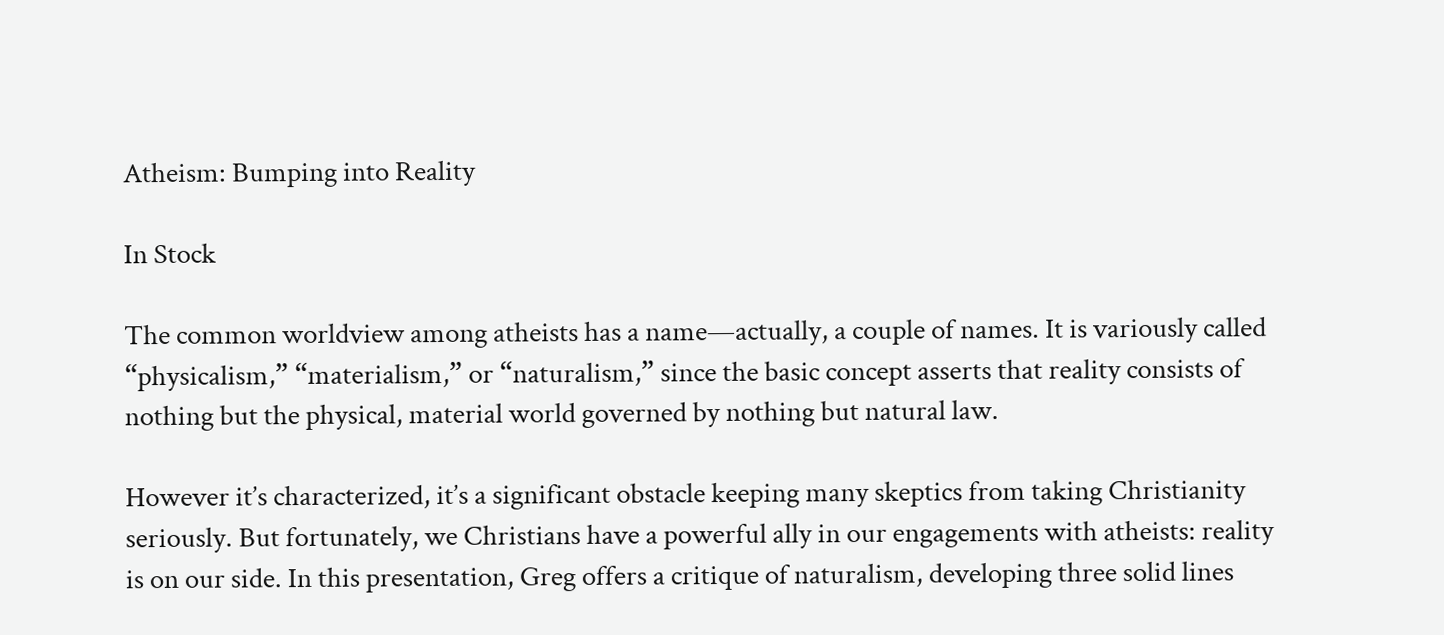Atheism: Bumping into Reality

In Stock

The common worldview among atheists has a name—actually, a couple of names. It is variously called “physicalism,” “materialism,” or “naturalism,” since the basic concept asserts that reality consists of nothing but the physical, material world governed by nothing but natural law.

However it’s characterized, it’s a significant obstacle keeping many skeptics from taking Christianity seriously. But fortunately, we Christians have a powerful ally in our engagements with atheists: reality is on our side. In this presentation, Greg offers a critique of naturalism, developing three solid lines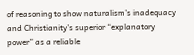of reasoning to show naturalism’s inadequacy and Christianity’s superior “explanatory power” as a reliable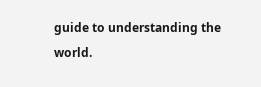guide to understanding the world.